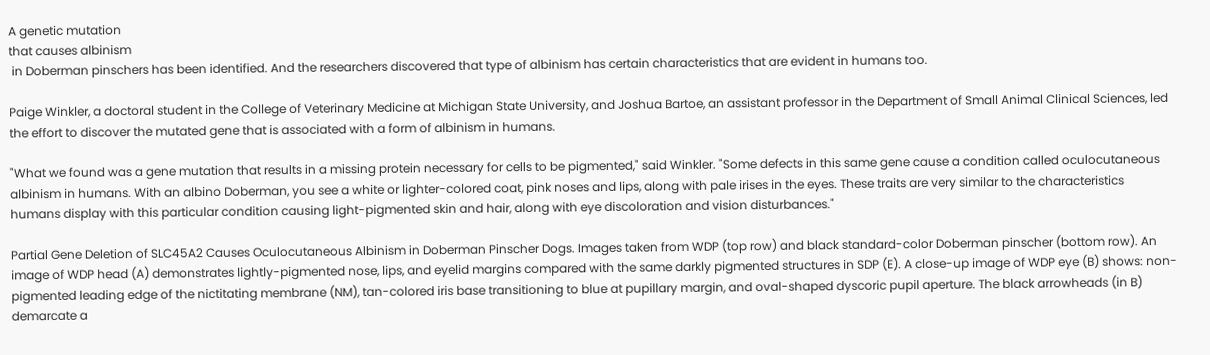A genetic mutation
that causes albinism
 in Doberman pinschers has been identified. And the researchers discovered that type of albinism has certain characteristics that are evident in humans too.

Paige Winkler, a doctoral student in the College of Veterinary Medicine at Michigan State University, and Joshua Bartoe, an assistant professor in the Department of Small Animal Clinical Sciences, led the effort to discover the mutated gene that is associated with a form of albinism in humans.

"What we found was a gene mutation that results in a missing protein necessary for cells to be pigmented," said Winkler. "Some defects in this same gene cause a condition called oculocutaneous albinism in humans. With an albino Doberman, you see a white or lighter-colored coat, pink noses and lips, along with pale irises in the eyes. These traits are very similar to the characteristics humans display with this particular condition causing light-pigmented skin and hair, along with eye discoloration and vision disturbances."

Partial Gene Deletion of SLC45A2 Causes Oculocutaneous Albinism in Doberman Pinscher Dogs. Images taken from WDP (top row) and black standard-color Doberman pinscher (bottom row). An image of WDP head (A) demonstrates lightly-pigmented nose, lips, and eyelid margins compared with the same darkly pigmented structures in SDP (E). A close-up image of WDP eye (B) shows: non-pigmented leading edge of the nictitating membrane (NM), tan-colored iris base transitioning to blue at pupillary margin, and oval-shaped dyscoric pupil aperture. The black arrowheads (in B) demarcate a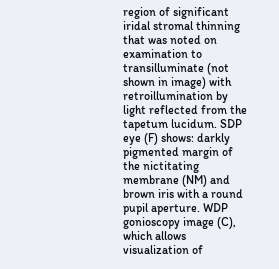region of significant iridal stromal thinning that was noted on examination to transilluminate (not shown in image) with retroillumination by light reflected from the tapetum lucidum. SDP eye (F) shows: darkly pigmented margin of the nictitating membrane (NM) and brown iris with a round pupil aperture. WDP gonioscopy image (C), which allows visualization of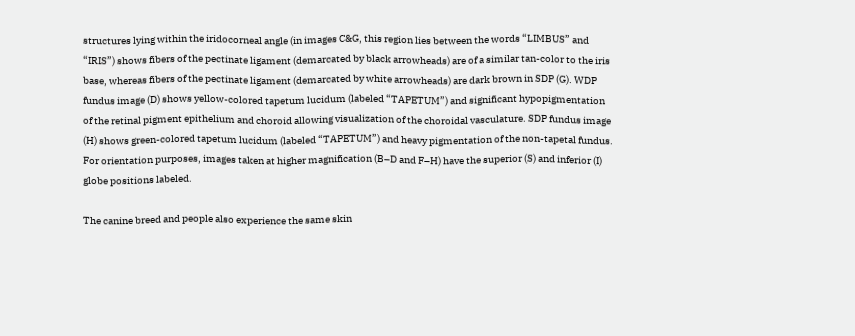structures lying within the iridocorneal angle (in images C&G, this region lies between the words “LIMBUS” and “IRIS”) shows fibers of the pectinate ligament (demarcated by black arrowheads) are of a similar tan-color to the iris base, whereas fibers of the pectinate ligament (demarcated by white arrowheads) are dark brown in SDP (G). WDP fundus image (D) shows yellow-colored tapetum lucidum (labeled “TAPETUM”) and significant hypopigmentation of the retinal pigment epithelium and choroid allowing visualization of the choroidal vasculature. SDP fundus image (H) shows green-colored tapetum lucidum (labeled “TAPETUM”) and heavy pigmentation of the non-tapetal fundus. For orientation purposes, images taken at higher magnification (B–D and F–H) have the superior (S) and inferior (I) globe positions labeled.

The canine breed and people also experience the same skin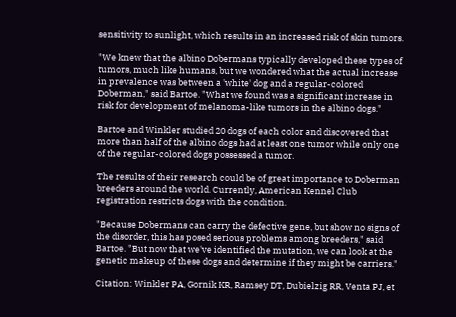sensitivity to sunlight, which results in an increased risk of skin tumors.

"We knew that the albino Dobermans typically developed these types of tumors, much like humans, but we wondered what the actual increase in prevalence was between a 'white' dog and a regular-colored Doberman," said Bartoe. "What we found was a significant increase in risk for development of melanoma-like tumors in the albino dogs."

Bartoe and Winkler studied 20 dogs of each color and discovered that more than half of the albino dogs had at least one tumor while only one of the regular-colored dogs possessed a tumor.

The results of their research could be of great importance to Doberman breeders around the world. Currently, American Kennel Club registration restricts dogs with the condition.

"Because Dobermans can carry the defective gene, but show no signs of the disorder, this has posed serious problems among breeders," said Bartoe. "But now that we've identified the mutation, we can look at the genetic makeup of these dogs and determine if they might be carriers."

Citation: Winkler PA, Gornik KR, Ramsey DT, Dubielzig RR, Venta PJ, et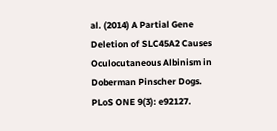al. (2014) A Partial Gene Deletion of SLC45A2 Causes Oculocutaneous Albinism in Doberman Pinscher Dogs. PLoS ONE 9(3): e92127.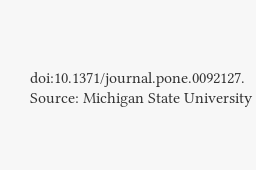doi:10.1371/journal.pone.0092127. Source: Michigan State University